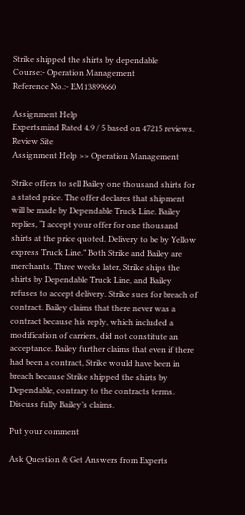Strike shipped the shirts by dependable
Course:- Operation Management
Reference No.:- EM13899660

Assignment Help
Expertsmind Rated 4.9 / 5 based on 47215 reviews.
Review Site
Assignment Help >> Operation Management

Strike offers to sell Bailey one thousand shirts for a stated price. The offer declares that shipment will be made by Dependable Truck Line. Bailey replies, “I accept your offer for one thousand shirts at the price quoted. Delivery to be by Yellow express Truck Line.” Both Strike and Bailey are merchants. Three weeks later, Strike ships the shirts by Dependable Truck Line, and Bailey refuses to accept delivery. Strike sues for breach of contract. Bailey claims that there never was a contract because his reply, which included a modification of carriers, did not constitute an acceptance. Bailey further claims that even if there had been a contract, Strike would have been in breach because Strike shipped the shirts by Dependable, contrary to the contracts terms. Discuss fully Bailey’s claims.

Put your comment

Ask Question & Get Answers from Experts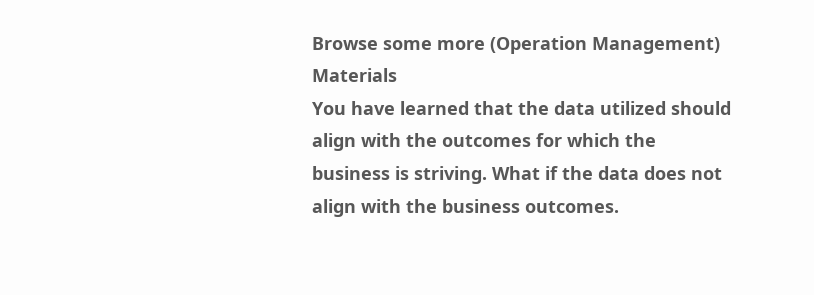Browse some more (Operation Management) Materials
You have learned that the data utilized should align with the outcomes for which the business is striving. What if the data does not align with the business outcomes.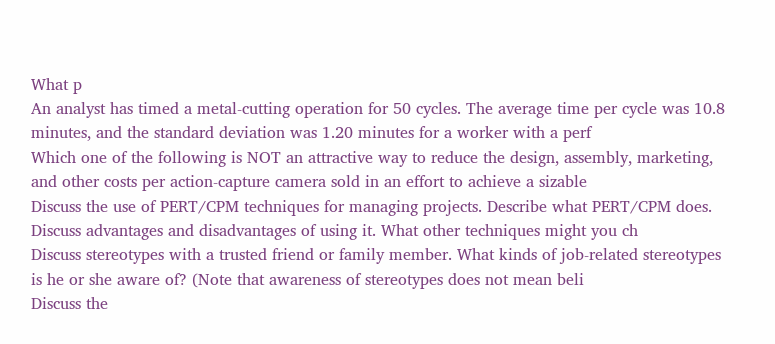What p
An analyst has timed a metal-cutting operation for 50 cycles. The average time per cycle was 10.8 minutes, and the standard deviation was 1.20 minutes for a worker with a perf
Which one of the following is NOT an attractive way to reduce the design, assembly, marketing, and other costs per action-capture camera sold in an effort to achieve a sizable
Discuss the use of PERT/CPM techniques for managing projects. Describe what PERT/CPM does. Discuss advantages and disadvantages of using it. What other techniques might you ch
Discuss stereotypes with a trusted friend or family member. What kinds of job-related stereotypes is he or she aware of? (Note that awareness of stereotypes does not mean beli
Discuss the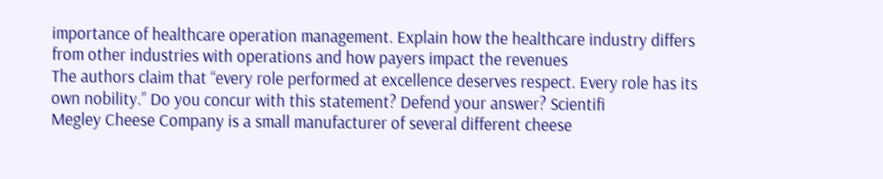importance of healthcare operation management. Explain how the healthcare industry differs from other industries with operations and how payers impact the revenues
The authors claim that “every role performed at excellence deserves respect. Every role has its own nobility.” Do you concur with this statement? Defend your answer? Scientifi
Megley Cheese Company is a small manufacturer of several different cheese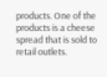products. One of the products is a cheese spread that is sold to retail outlets.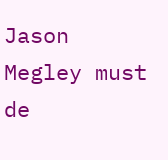Jason Megley must de